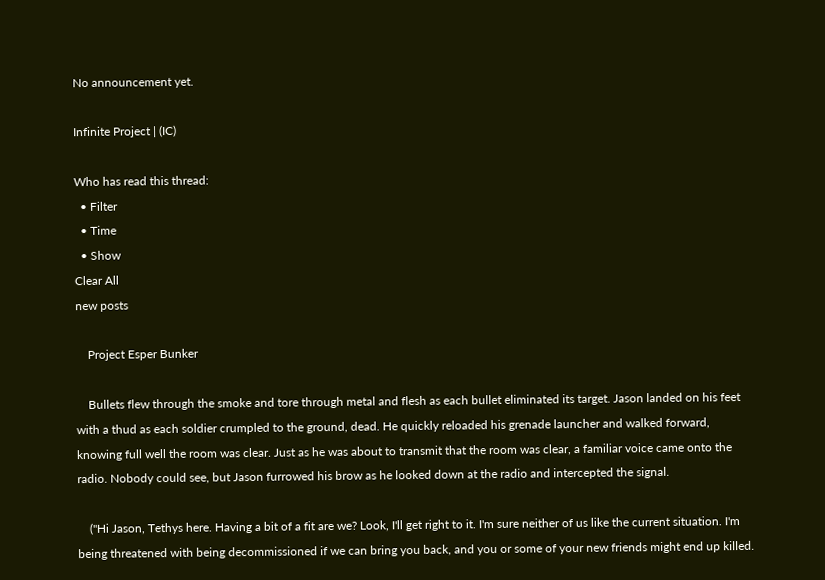No announcement yet.

Infinite Project | (IC)

Who has read this thread:
  • Filter
  • Time
  • Show
Clear All
new posts

    Project Esper Bunker

    Bullets flew through the smoke and tore through metal and flesh as each bullet eliminated its target. Jason landed on his feet with a thud as each soldier crumpled to the ground, dead. He quickly reloaded his grenade launcher and walked forward, knowing full well the room was clear. Just as he was about to transmit that the room was clear, a familiar voice came onto the radio. Nobody could see, but Jason furrowed his brow as he looked down at the radio and intercepted the signal.

    ("Hi Jason, Tethys here. Having a bit of a fit are we? Look, I'll get right to it. I'm sure neither of us like the current situation. I'm being threatened with being decommissioned if we can bring you back, and you or some of your new friends might end up killed.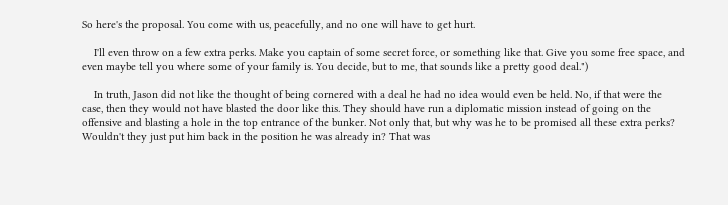So here's the proposal. You come with us, peacefully, and no one will have to get hurt.

    I'll even throw on a few extra perks. Make you captain of some secret force, or something like that. Give you some free space, and even maybe tell you where some of your family is. You decide, but to me, that sounds like a pretty good deal.")

    In truth, Jason did not like the thought of being cornered with a deal he had no idea would even be held. No, if that were the case, then they would not have blasted the door like this. They should have run a diplomatic mission instead of going on the offensive and blasting a hole in the top entrance of the bunker. Not only that, but why was he to be promised all these extra perks? Wouldn't they just put him back in the position he was already in? That was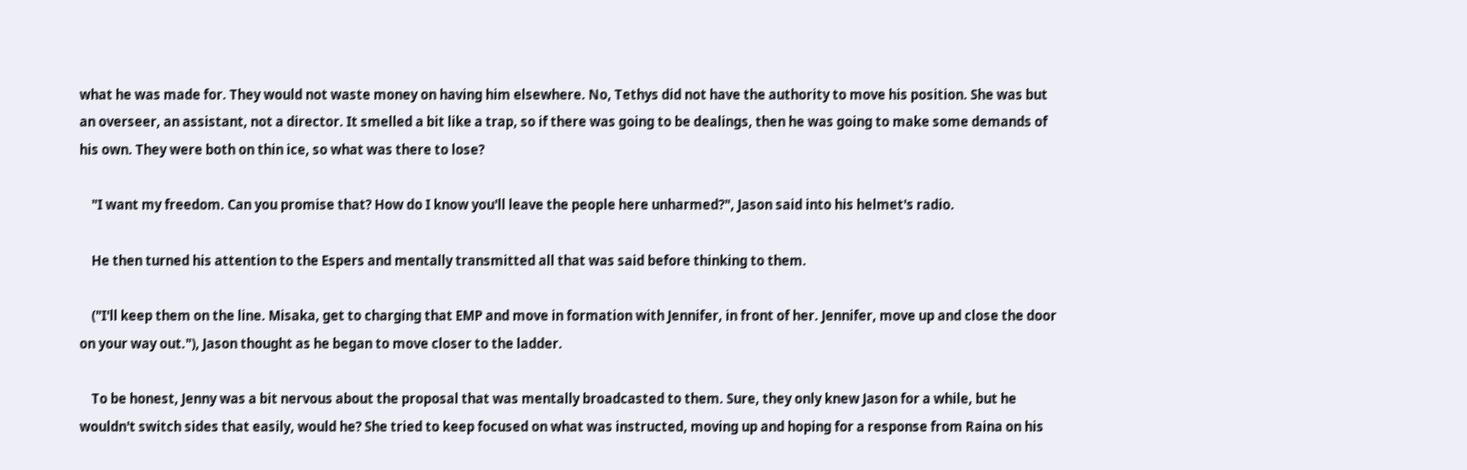what he was made for. They would not waste money on having him elsewhere. No, Tethys did not have the authority to move his position. She was but an overseer, an assistant, not a director. It smelled a bit like a trap, so if there was going to be dealings, then he was going to make some demands of his own. They were both on thin ice, so what was there to lose?

    "I want my freedom. Can you promise that? How do I know you'll leave the people here unharmed?", Jason said into his helmet's radio.

    He then turned his attention to the Espers and mentally transmitted all that was said before thinking to them.

    ("I'll keep them on the line. Misaka, get to charging that EMP and move in formation with Jennifer, in front of her. Jennifer, move up and close the door on your way out."), Jason thought as he began to move closer to the ladder.

    To be honest, Jenny was a bit nervous about the proposal that was mentally broadcasted to them. Sure, they only knew Jason for a while, but he wouldn't switch sides that easily, would he? She tried to keep focused on what was instructed, moving up and hoping for a response from Raina on his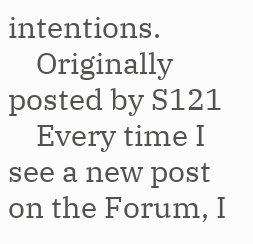intentions.
    Originally posted by S121
    Every time I see a new post on the Forum, I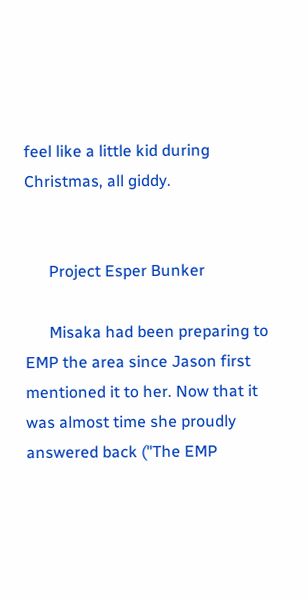feel like a little kid during Christmas, all giddy.


      Project Esper Bunker

      Misaka had been preparing to EMP the area since Jason first mentioned it to her. Now that it was almost time she proudly answered back ("The EMP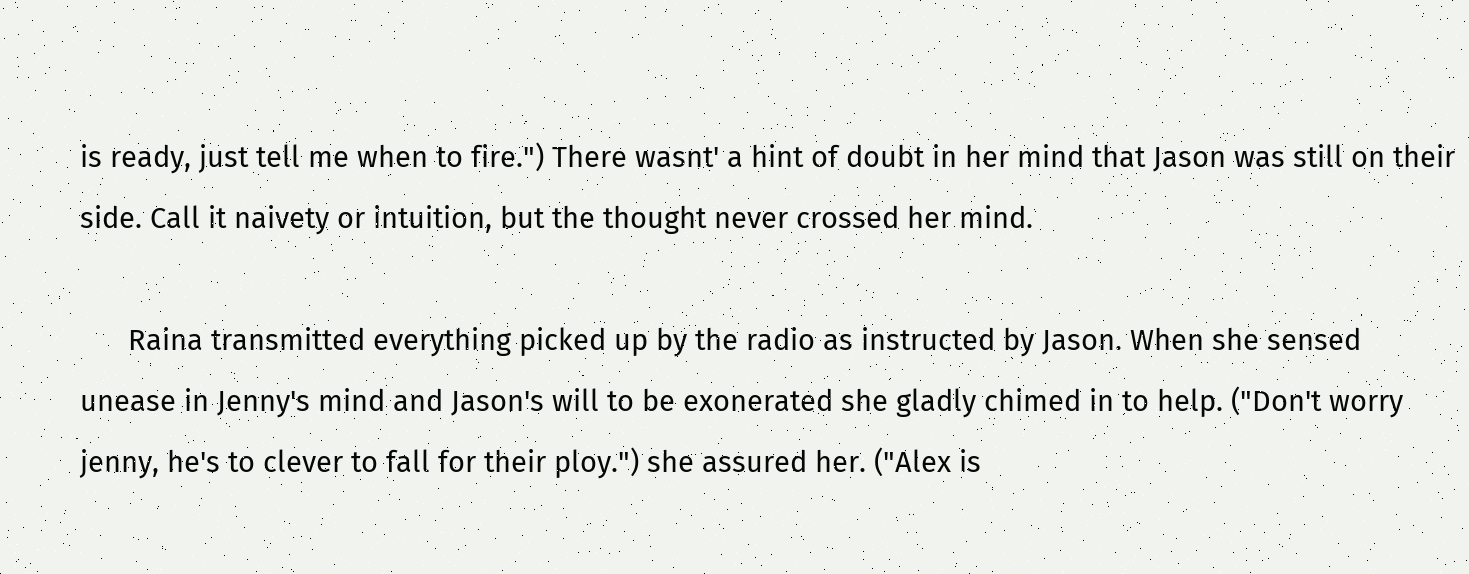is ready, just tell me when to fire.") There wasnt' a hint of doubt in her mind that Jason was still on their side. Call it naivety or intuition, but the thought never crossed her mind.

      Raina transmitted everything picked up by the radio as instructed by Jason. When she sensed unease in Jenny's mind and Jason's will to be exonerated she gladly chimed in to help. ("Don't worry jenny, he's to clever to fall for their ploy.") she assured her. ("Alex is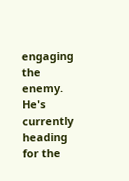engaging the enemy. He's currently heading for the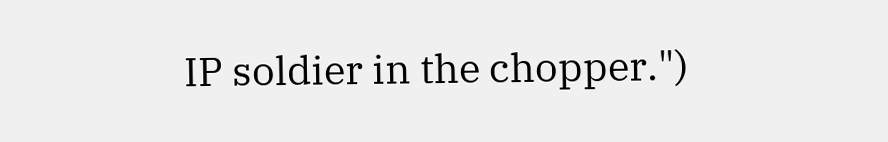IP soldier in the chopper.")